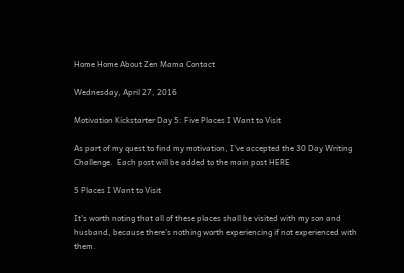Home Home About Zen Mama Contact

Wednesday, April 27, 2016

Motivation Kickstarter Day 5: Five Places I Want to Visit

As part of my quest to find my motivation, I've accepted the 30 Day Writing Challenge.  Each post will be added to the main post HERE

5 Places I Want to Visit

It's worth noting that all of these places shall be visited with my son and husband, because there's nothing worth experiencing if not experienced with them.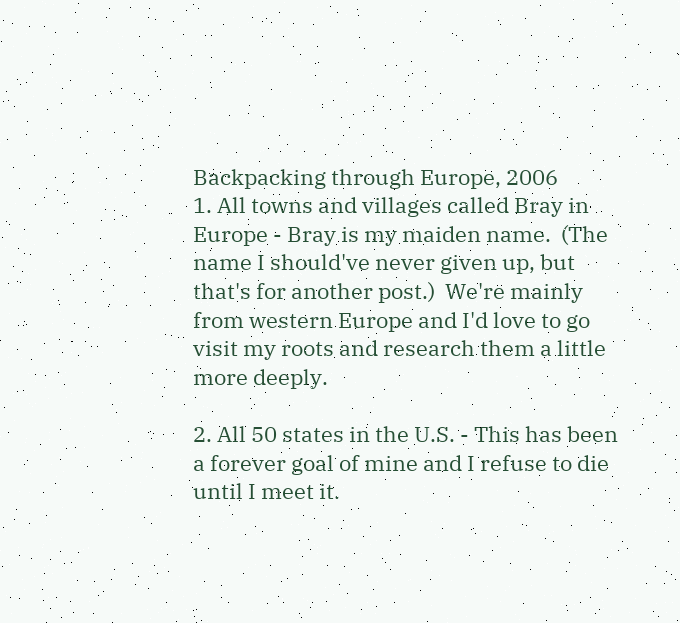Backpacking through Europe, 2006
1. All towns and villages called Bray in Europe - Bray is my maiden name.  (The name I should've never given up, but that's for another post.)  We're mainly from western Europe and I'd love to go visit my roots and research them a little more deeply.

2. All 50 states in the U.S. - This has been a forever goal of mine and I refuse to die until I meet it.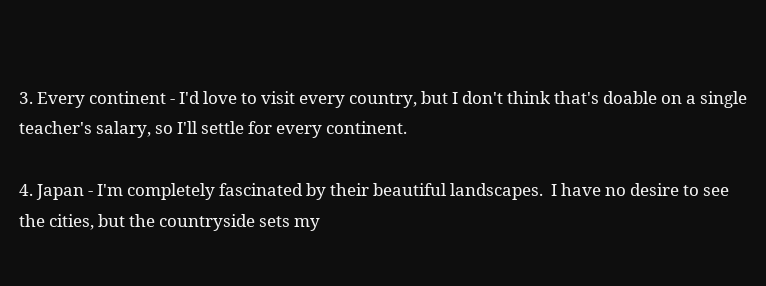3. Every continent - I'd love to visit every country, but I don't think that's doable on a single teacher's salary, so I'll settle for every continent.

4. Japan - I'm completely fascinated by their beautiful landscapes.  I have no desire to see the cities, but the countryside sets my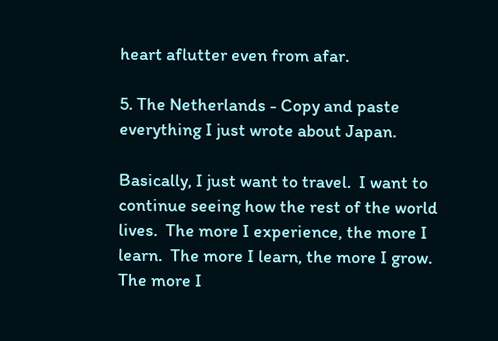heart aflutter even from afar.

5. The Netherlands - Copy and paste everything I just wrote about Japan.

Basically, I just want to travel.  I want to continue seeing how the rest of the world lives.  The more I experience, the more I learn.  The more I learn, the more I grow.  The more I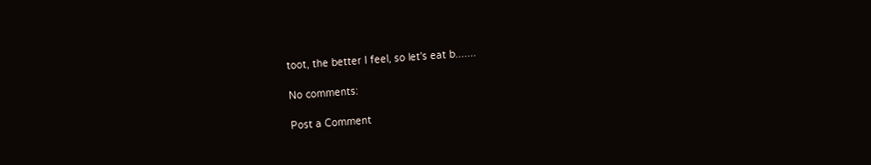toot, the better I feel, so let's eat b.......

No comments:

Post a Comment